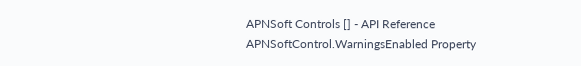APNSoft Controls [] - API Reference
APNSoftControl.WarningsEnabled Property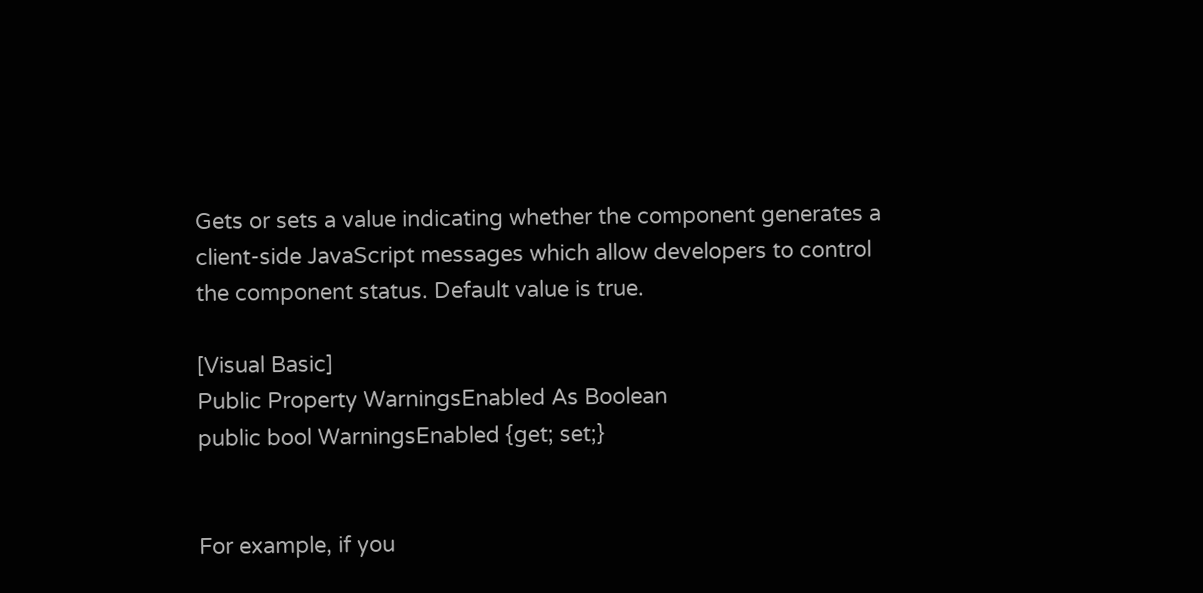Gets or sets a value indicating whether the component generates a client-side JavaScript messages which allow developers to control the component status. Default value is true.

[Visual Basic]
Public Property WarningsEnabled As Boolean
public bool WarningsEnabled {get; set;}


For example, if you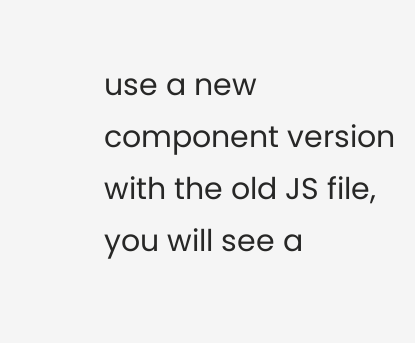use a new component version with the old JS file, you will see a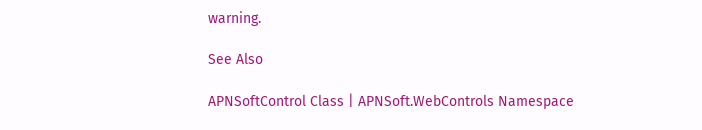warning.

See Also

APNSoftControl Class | APNSoft.WebControls Namespace